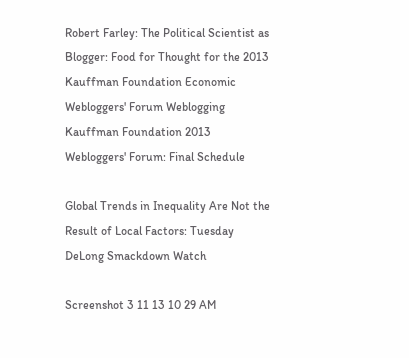Robert Farley: The Political Scientist as Blogger: Food for Thought for the 2013 Kauffman Foundation Economic Webloggers' Forum Weblogging
Kauffman Foundation 2013 Webloggers' Forum: Final Schedule

Global Trends in Inequality Are Not the Result of Local Factors: Tuesday DeLong Smackdown Watch

Screenshot 3 11 13 10 29 AM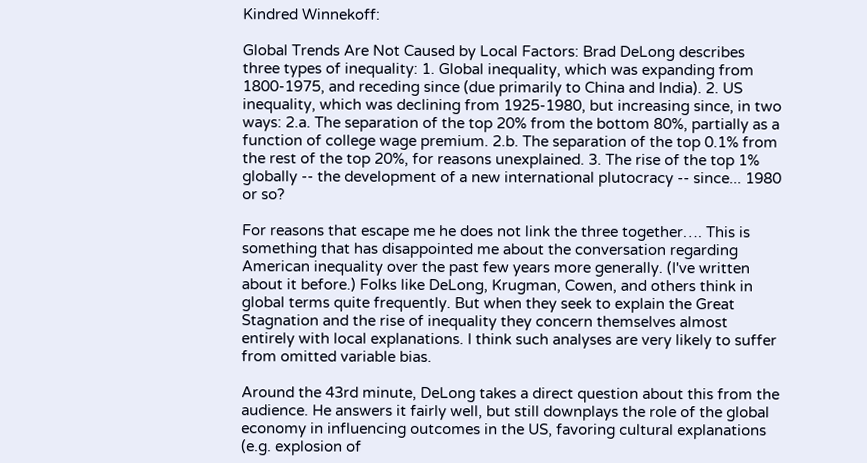Kindred Winnekoff:

Global Trends Are Not Caused by Local Factors: Brad DeLong describes three types of inequality: 1. Global inequality, which was expanding from 1800-1975, and receding since (due primarily to China and India). 2. US inequality, which was declining from 1925-1980, but increasing since, in two ways: 2.a. The separation of the top 20% from the bottom 80%, partially as a function of college wage premium. 2.b. The separation of the top 0.1% from the rest of the top 20%, for reasons unexplained. 3. The rise of the top 1% globally -- the development of a new international plutocracy -- since... 1980 or so?

For reasons that escape me he does not link the three together…. This is something that has disappointed me about the conversation regarding American inequality over the past few years more generally. (I've written about it before.) Folks like DeLong, Krugman, Cowen, and others think in global terms quite frequently. But when they seek to explain the Great Stagnation and the rise of inequality they concern themselves almost entirely with local explanations. I think such analyses are very likely to suffer from omitted variable bias.

Around the 43rd minute, DeLong takes a direct question about this from the audience. He answers it fairly well, but still downplays the role of the global economy in influencing outcomes in the US, favoring cultural explanations (e.g. explosion of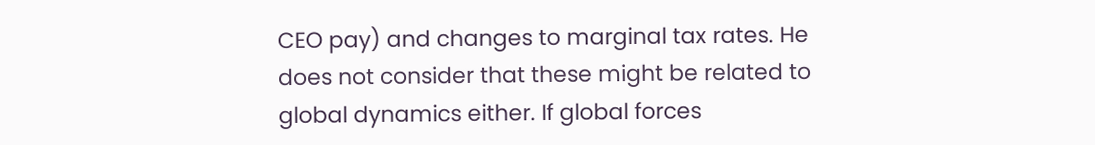CEO pay) and changes to marginal tax rates. He does not consider that these might be related to global dynamics either. If global forces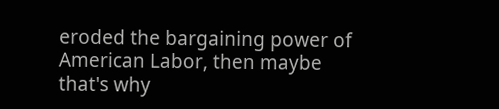eroded the bargaining power of American Labor, then maybe that's why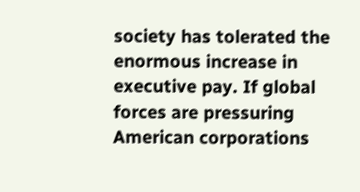society has tolerated the enormous increase in executive pay. If global forces are pressuring American corporations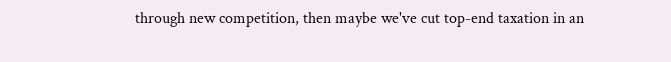through new competition, then maybe we've cut top-end taxation in an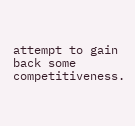attempt to gain back some competitiveness.